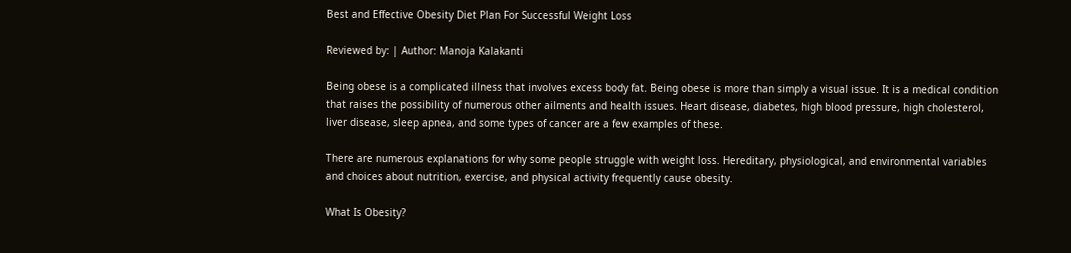Best and Effective Obesity Diet Plan For Successful Weight Loss

Reviewed by: | Author: Manoja Kalakanti

Being obese is a complicated illness that involves excess body fat. Being obese is more than simply a visual issue. It is a medical condition that raises the possibility of numerous other ailments and health issues. Heart disease, diabetes, high blood pressure, high cholesterol, liver disease, sleep apnea, and some types of cancer are a few examples of these.

There are numerous explanations for why some people struggle with weight loss. Hereditary, physiological, and environmental variables and choices about nutrition, exercise, and physical activity frequently cause obesity.

What Is Obesity?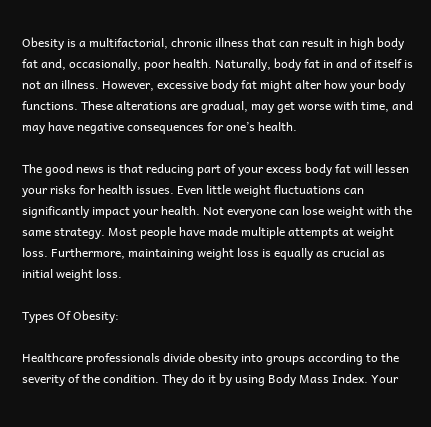Obesity is a multifactorial, chronic illness that can result in high body fat and, occasionally, poor health. Naturally, body fat in and of itself is not an illness. However, excessive body fat might alter how your body functions. These alterations are gradual, may get worse with time, and may have negative consequences for one’s health.

The good news is that reducing part of your excess body fat will lessen your risks for health issues. Even little weight fluctuations can significantly impact your health. Not everyone can lose weight with the same strategy. Most people have made multiple attempts at weight loss. Furthermore, maintaining weight loss is equally as crucial as initial weight loss.

Types Of Obesity:

Healthcare professionals divide obesity into groups according to the severity of the condition. They do it by using Body Mass Index. Your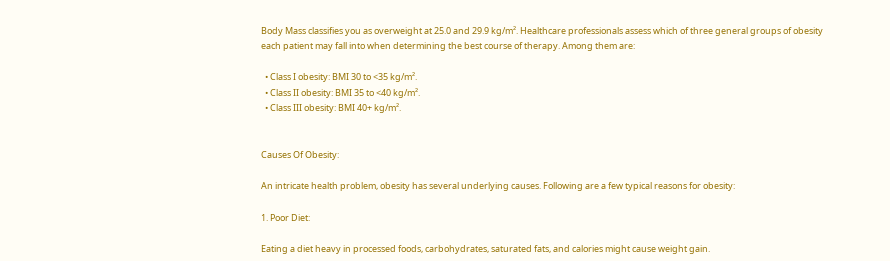Body Mass classifies you as overweight at 25.0 and 29.9 kg/m². Healthcare professionals assess which of three general groups of obesity each patient may fall into when determining the best course of therapy. Among them are:

  • Class I obesity: BMI 30 to <35 kg/m².
  • Class II obesity: BMI 35 to <40 kg/m².
  • Class III obesity: BMI 40+ kg/m².


Causes Of Obesity:

An intricate health problem, obesity has several underlying causes. Following are a few typical reasons for obesity:

1. Poor Diet:

Eating a diet heavy in processed foods, carbohydrates, saturated fats, and calories might cause weight gain.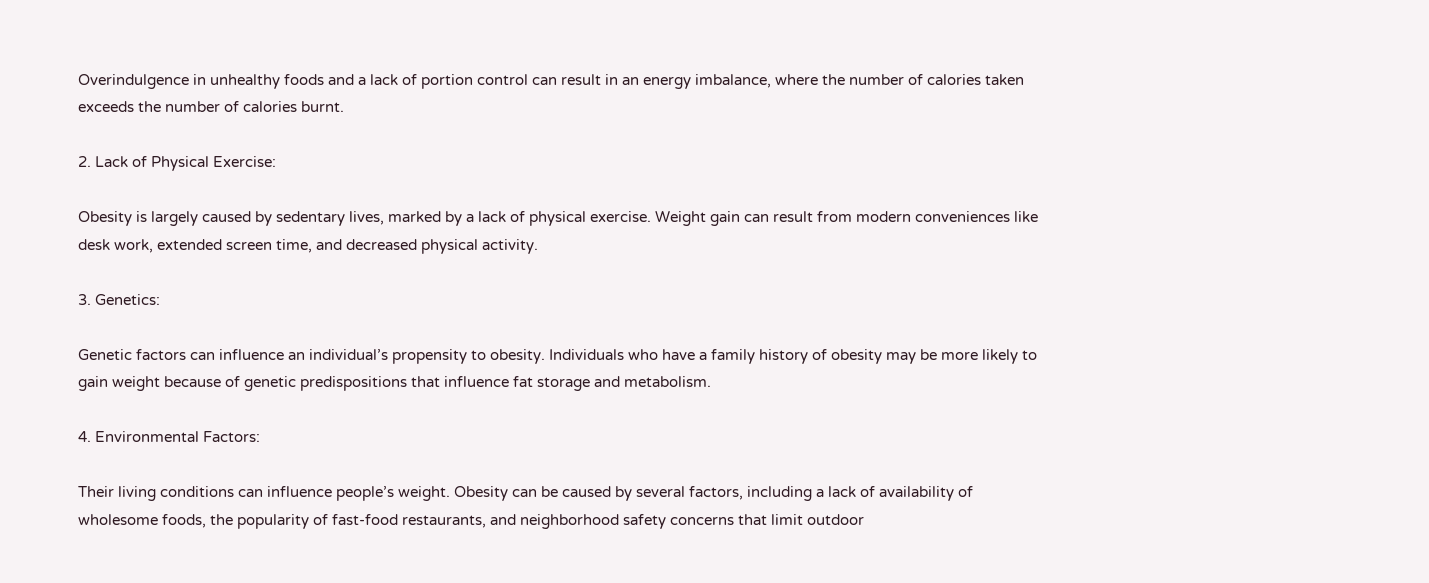Overindulgence in unhealthy foods and a lack of portion control can result in an energy imbalance, where the number of calories taken exceeds the number of calories burnt.

2. Lack of Physical Exercise:

Obesity is largely caused by sedentary lives, marked by a lack of physical exercise. Weight gain can result from modern conveniences like desk work, extended screen time, and decreased physical activity.

3. Genetics:

Genetic factors can influence an individual’s propensity to obesity. Individuals who have a family history of obesity may be more likely to gain weight because of genetic predispositions that influence fat storage and metabolism.

4. Environmental Factors:

Their living conditions can influence people’s weight. Obesity can be caused by several factors, including a lack of availability of wholesome foods, the popularity of fast-food restaurants, and neighborhood safety concerns that limit outdoor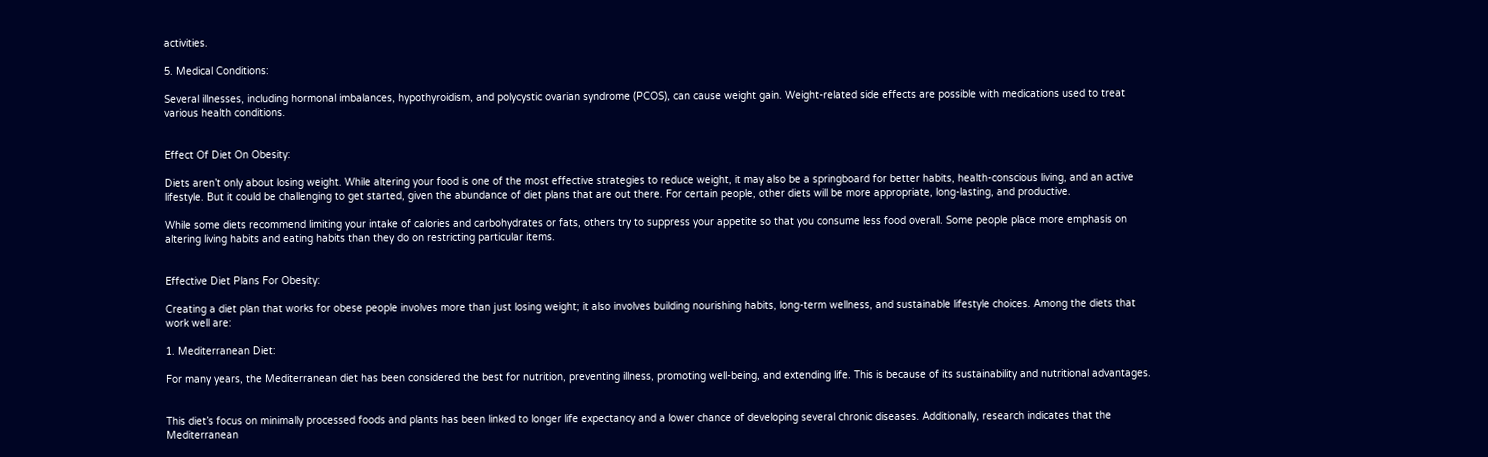activities.

5. Medical Conditions:

Several illnesses, including hormonal imbalances, hypothyroidism, and polycystic ovarian syndrome (PCOS), can cause weight gain. Weight-related side effects are possible with medications used to treat various health conditions.


Effect Of Diet On Obesity:

Diets aren’t only about losing weight. While altering your food is one of the most effective strategies to reduce weight, it may also be a springboard for better habits, health-conscious living, and an active lifestyle. But it could be challenging to get started, given the abundance of diet plans that are out there. For certain people, other diets will be more appropriate, long-lasting, and productive.

While some diets recommend limiting your intake of calories and carbohydrates or fats, others try to suppress your appetite so that you consume less food overall. Some people place more emphasis on altering living habits and eating habits than they do on restricting particular items.


Effective Diet Plans For Obesity:

Creating a diet plan that works for obese people involves more than just losing weight; it also involves building nourishing habits, long-term wellness, and sustainable lifestyle choices. Among the diets that work well are:

1. Mediterranean Diet:

For many years, the Mediterranean diet has been considered the best for nutrition, preventing illness, promoting well-being, and extending life. This is because of its sustainability and nutritional advantages.


This diet’s focus on minimally processed foods and plants has been linked to longer life expectancy and a lower chance of developing several chronic diseases. Additionally, research indicates that the Mediterranean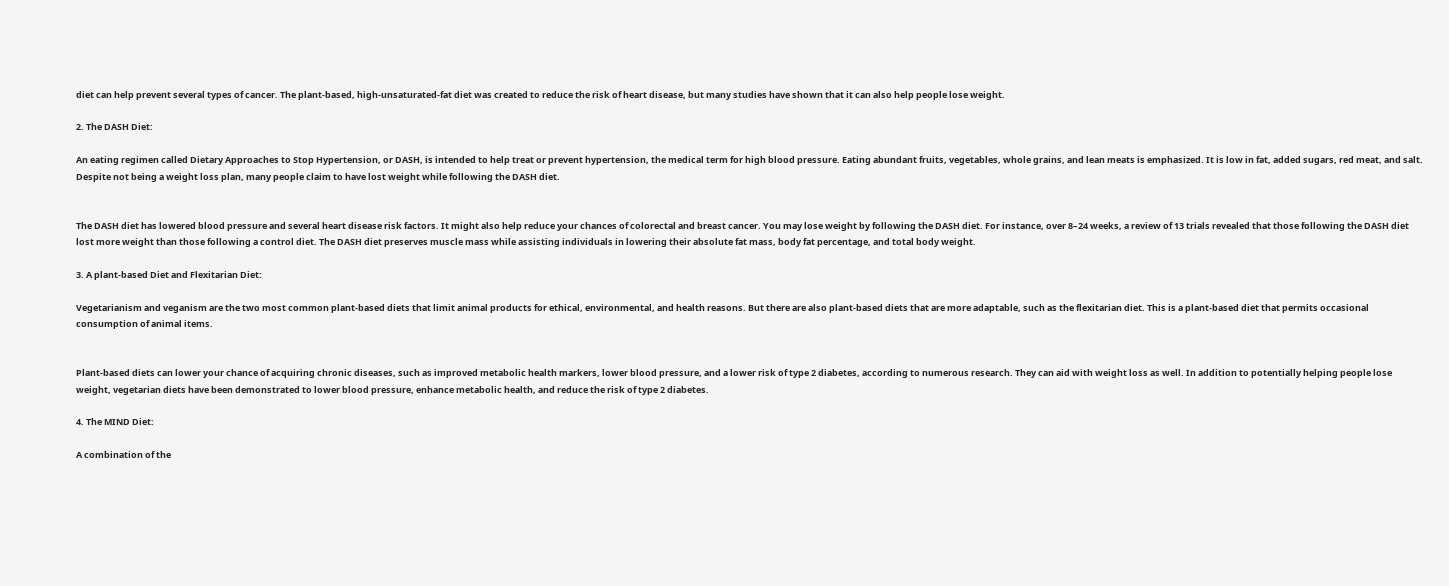diet can help prevent several types of cancer. The plant-based, high-unsaturated-fat diet was created to reduce the risk of heart disease, but many studies have shown that it can also help people lose weight.

2. The DASH Diet:

An eating regimen called Dietary Approaches to Stop Hypertension, or DASH, is intended to help treat or prevent hypertension, the medical term for high blood pressure. Eating abundant fruits, vegetables, whole grains, and lean meats is emphasized. It is low in fat, added sugars, red meat, and salt. Despite not being a weight loss plan, many people claim to have lost weight while following the DASH diet.


The DASH diet has lowered blood pressure and several heart disease risk factors. It might also help reduce your chances of colorectal and breast cancer. You may lose weight by following the DASH diet. For instance, over 8–24 weeks, a review of 13 trials revealed that those following the DASH diet lost more weight than those following a control diet. The DASH diet preserves muscle mass while assisting individuals in lowering their absolute fat mass, body fat percentage, and total body weight.

3. A plant-based Diet and Flexitarian Diet:

Vegetarianism and veganism are the two most common plant-based diets that limit animal products for ethical, environmental, and health reasons. But there are also plant-based diets that are more adaptable, such as the flexitarian diet. This is a plant-based diet that permits occasional consumption of animal items.


Plant-based diets can lower your chance of acquiring chronic diseases, such as improved metabolic health markers, lower blood pressure, and a lower risk of type 2 diabetes, according to numerous research. They can aid with weight loss as well. In addition to potentially helping people lose weight, vegetarian diets have been demonstrated to lower blood pressure, enhance metabolic health, and reduce the risk of type 2 diabetes.

4. The MIND Diet:

A combination of the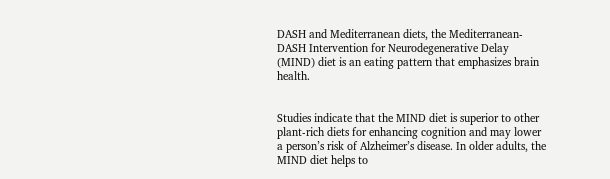DASH and Mediterranean diets, the Mediterranean-DASH Intervention for Neurodegenerative Delay (MIND) diet is an eating pattern that emphasizes brain health.


Studies indicate that the MIND diet is superior to other plant-rich diets for enhancing cognition and may lower a person’s risk of Alzheimer’s disease. In older adults, the MIND diet helps to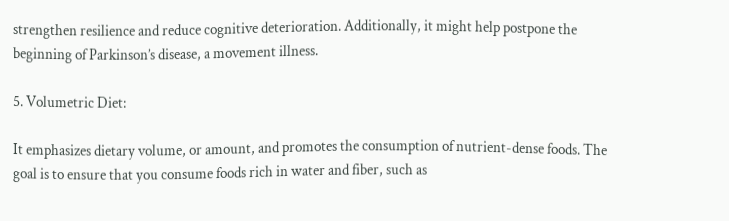strengthen resilience and reduce cognitive deterioration. Additionally, it might help postpone the beginning of Parkinson’s disease, a movement illness.

5. Volumetric Diet:

It emphasizes dietary volume, or amount, and promotes the consumption of nutrient-dense foods. The goal is to ensure that you consume foods rich in water and fiber, such as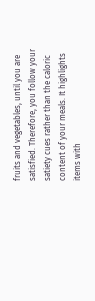fruits and vegetables, until you are satisfied. Therefore, you follow your satiety cues rather than the caloric content of your meals. It highlights items with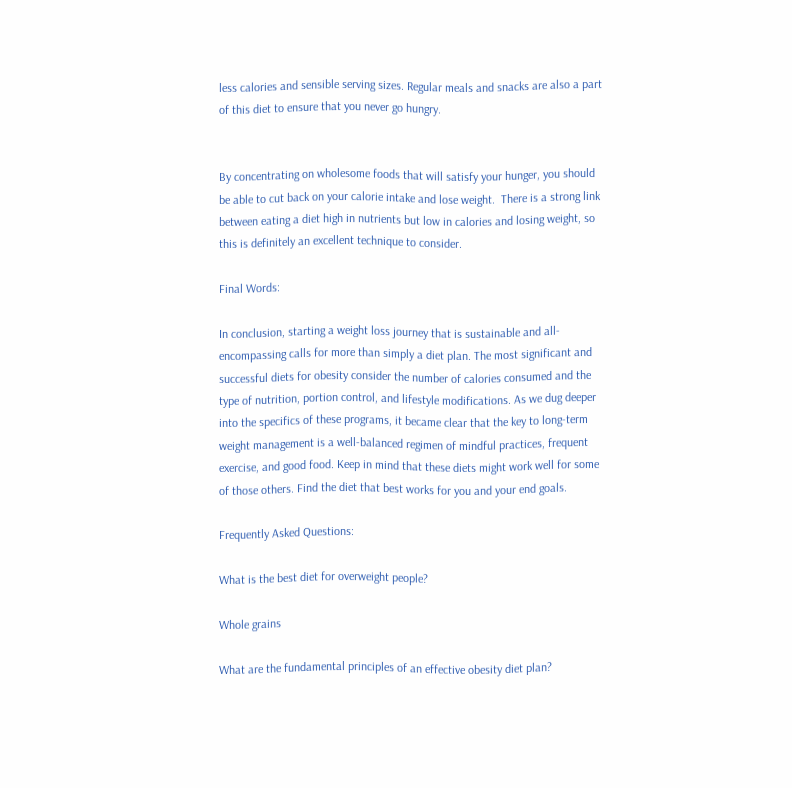less calories and sensible serving sizes. Regular meals and snacks are also a part of this diet to ensure that you never go hungry.


By concentrating on wholesome foods that will satisfy your hunger, you should be able to cut back on your calorie intake and lose weight.  There is a strong link between eating a diet high in nutrients but low in calories and losing weight, so this is definitely an excellent technique to consider.

Final Words:

In conclusion, starting a weight loss journey that is sustainable and all-encompassing calls for more than simply a diet plan. The most significant and successful diets for obesity consider the number of calories consumed and the type of nutrition, portion control, and lifestyle modifications. As we dug deeper into the specifics of these programs, it became clear that the key to long-term weight management is a well-balanced regimen of mindful practices, frequent exercise, and good food. Keep in mind that these diets might work well for some of those others. Find the diet that best works for you and your end goals.

Frequently Asked Questions:

What is the best diet for overweight people?

Whole grains

What are the fundamental principles of an effective obesity diet plan?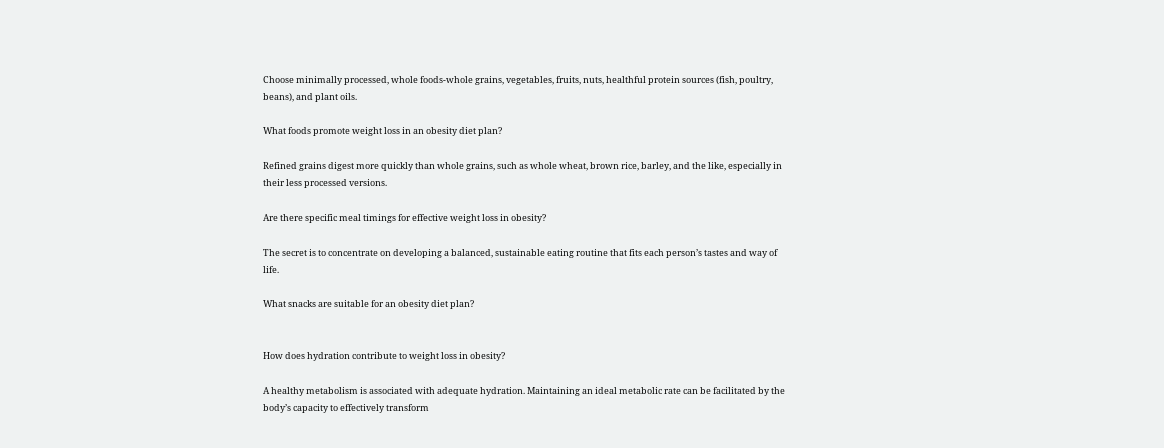Choose minimally processed, whole foods-whole grains, vegetables, fruits, nuts, healthful protein sources (fish, poultry, beans), and plant oils.

What foods promote weight loss in an obesity diet plan?

Refined grains digest more quickly than whole grains, such as whole wheat, brown rice, barley, and the like, especially in their less processed versions.

Are there specific meal timings for effective weight loss in obesity?

The secret is to concentrate on developing a balanced, sustainable eating routine that fits each person’s tastes and way of life.

What snacks are suitable for an obesity diet plan?


How does hydration contribute to weight loss in obesity?

A healthy metabolism is associated with adequate hydration. Maintaining an ideal metabolic rate can be facilitated by the body’s capacity to effectively transform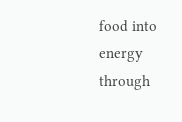food into energy through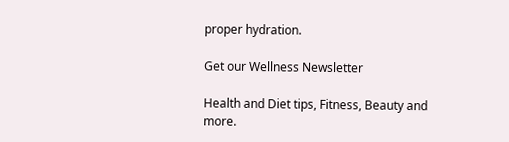proper hydration.

Get our Wellness Newsletter

Health and Diet tips, Fitness, Beauty and more.